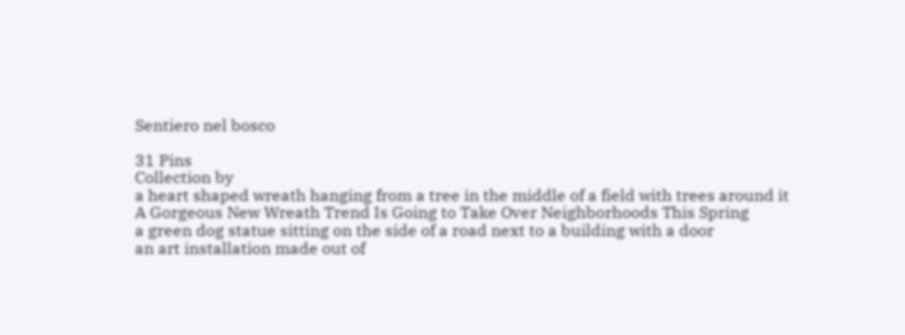Sentiero nel bosco

31 Pins
Collection by
a heart shaped wreath hanging from a tree in the middle of a field with trees around it
A Gorgeous New Wreath Trend Is Going to Take Over Neighborhoods This Spring
a green dog statue sitting on the side of a road next to a building with a door
an art installation made out of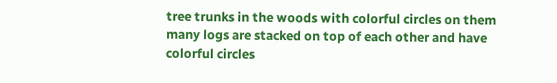tree trunks in the woods with colorful circles on them
many logs are stacked on top of each other and have colorful circles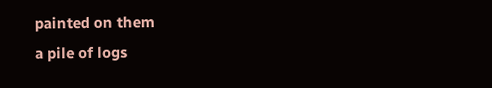painted on them
a pile of logs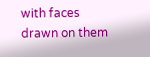with faces drawn on them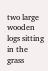two large wooden logs sitting in the grass